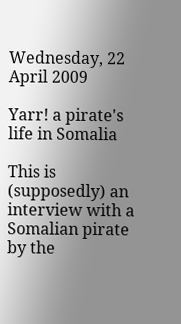Wednesday, 22 April 2009

Yarr! a pirate's life in Somalia

This is (supposedly) an interview with a Somalian pirate by the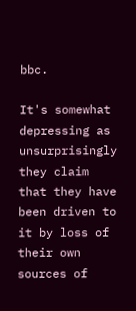bbc.

It's somewhat depressing as unsurprisingly they claim that they have been driven to it by loss of their own sources of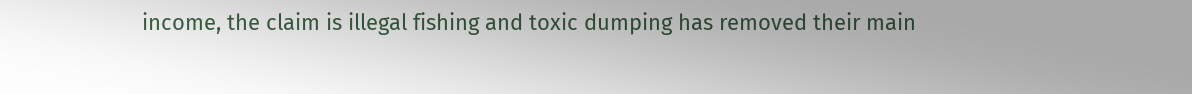income, the claim is illegal fishing and toxic dumping has removed their main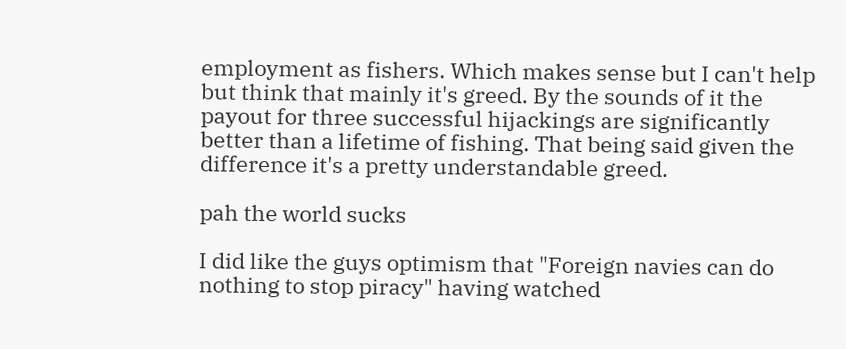employment as fishers. Which makes sense but I can't help but think that mainly it's greed. By the sounds of it the payout for three successful hijackings are significantly better than a lifetime of fishing. That being said given the difference it's a pretty understandable greed.

pah the world sucks

I did like the guys optimism that "Foreign navies can do nothing to stop piracy" having watched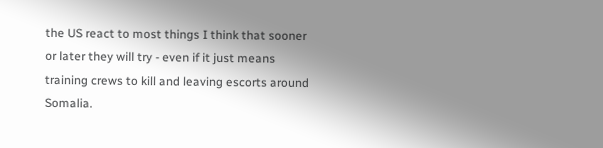the US react to most things I think that sooner or later they will try - even if it just means training crews to kill and leaving escorts around Somalia.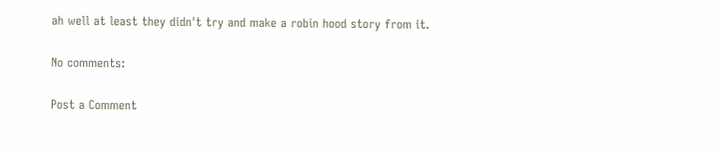ah well at least they didn't try and make a robin hood story from it.

No comments:

Post a Comment